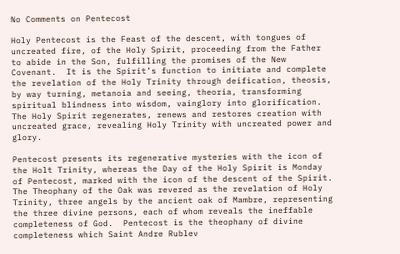No Comments on Pentecost

Holy Pentecost is the Feast of the descent, with tongues of uncreated fire, of the Holy Spirit, proceeding from the Father to abide in the Son, fulfilling the promises of the New Covenant.  It is the Spirit’s function to initiate and complete the revelation of the Holy Trinity through deification, theosis, by way turning, metanoia and seeing, theoria, transforming spiritual blindness into wisdom, vainglory into glorification.  The Holy Spirit regenerates, renews and restores creation with uncreated grace, revealing Holy Trinity with uncreated power and glory.

Pentecost presents its regenerative mysteries with the icon of the Holt Trinity, whereas the Day of the Holy Spirit is Monday of Pentecost, marked with the icon of the descent of the Spirit.  The Theophany of the Oak was revered as the revelation of Holy Trinity, three angels by the ancient oak of Mambre, representing the three divine persons, each of whom reveals the ineffable completeness of God.  Pentecost is the theophany of divine completeness which Saint Andre Rublev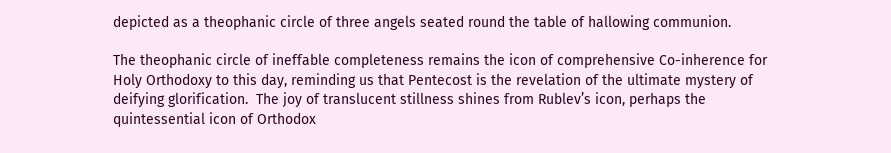depicted as a theophanic circle of three angels seated round the table of hallowing communion.

The theophanic circle of ineffable completeness remains the icon of comprehensive Co-inherence for Holy Orthodoxy to this day, reminding us that Pentecost is the revelation of the ultimate mystery of deifying glorification.  The joy of translucent stillness shines from Rublev’s icon, perhaps the quintessential icon of Orthodox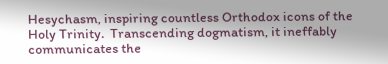Hesychasm, inspiring countless Orthodox icons of the Holy Trinity.  Transcending dogmatism, it ineffably communicates the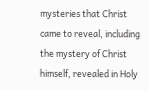mysteries that Christ came to reveal, including the mystery of Christ himself, revealed in Holy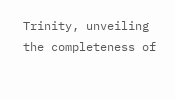Trinity, unveiling the completeness of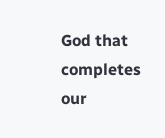God that completes our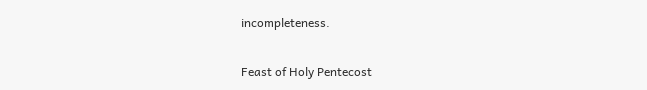incompleteness.

Feast of Holy Pentecost